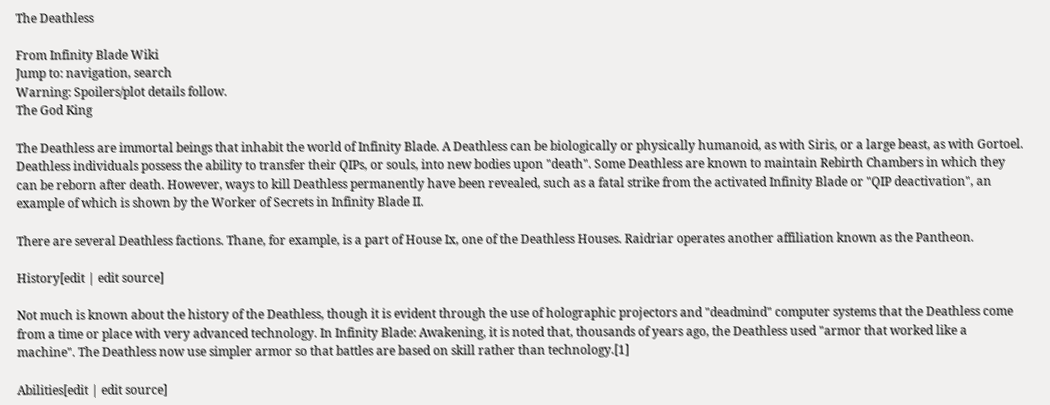The Deathless

From Infinity Blade Wiki
Jump to: navigation, search
Warning: Spoilers/plot details follow.
The God King

The Deathless are immortal beings that inhabit the world of Infinity Blade. A Deathless can be biologically or physically humanoid, as with Siris, or a large beast, as with Gortoel. Deathless individuals possess the ability to transfer their QIPs, or souls, into new bodies upon "death". Some Deathless are known to maintain Rebirth Chambers in which they can be reborn after death. However, ways to kill Deathless permanently have been revealed, such as a fatal strike from the activated Infinity Blade or "QIP deactivation", an example of which is shown by the Worker of Secrets in Infinity Blade II.

There are several Deathless factions. Thane, for example, is a part of House Ix, one of the Deathless Houses. Raidriar operates another affiliation known as the Pantheon.

History[edit | edit source]

Not much is known about the history of the Deathless, though it is evident through the use of holographic projectors and "deadmind" computer systems that the Deathless come from a time or place with very advanced technology. In Infinity Blade: Awakening, it is noted that, thousands of years ago, the Deathless used "armor that worked like a machine". The Deathless now use simpler armor so that battles are based on skill rather than technology.[1]

Abilities[edit | edit source]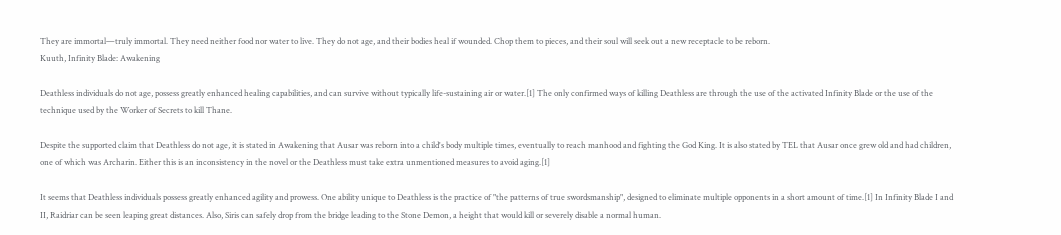They are immortal—truly immortal. They need neither food nor water to live. They do not age, and their bodies heal if wounded. Chop them to pieces, and their soul will seek out a new receptacle to be reborn.
Kuuth, Infinity Blade: Awakening

Deathless individuals do not age, possess greatly enhanced healing capabilities, and can survive without typically life-sustaining air or water.[1] The only confirmed ways of killing Deathless are through the use of the activated Infinity Blade or the use of the technique used by the Worker of Secrets to kill Thane.

Despite the supported claim that Deathless do not age, it is stated in Awakening that Ausar was reborn into a child's body multiple times, eventually to reach manhood and fighting the God King. It is also stated by TEL that Ausar once grew old and had children, one of which was Archarin. Either this is an inconsistency in the novel or the Deathless must take extra unmentioned measures to avoid aging.[1]

It seems that Deathless individuals possess greatly enhanced agility and prowess. One ability unique to Deathless is the practice of "the patterns of true swordsmanship", designed to eliminate multiple opponents in a short amount of time.[1] In Infinity Blade I and II, Raidriar can be seen leaping great distances. Also, Siris can safely drop from the bridge leading to the Stone Demon, a height that would kill or severely disable a normal human.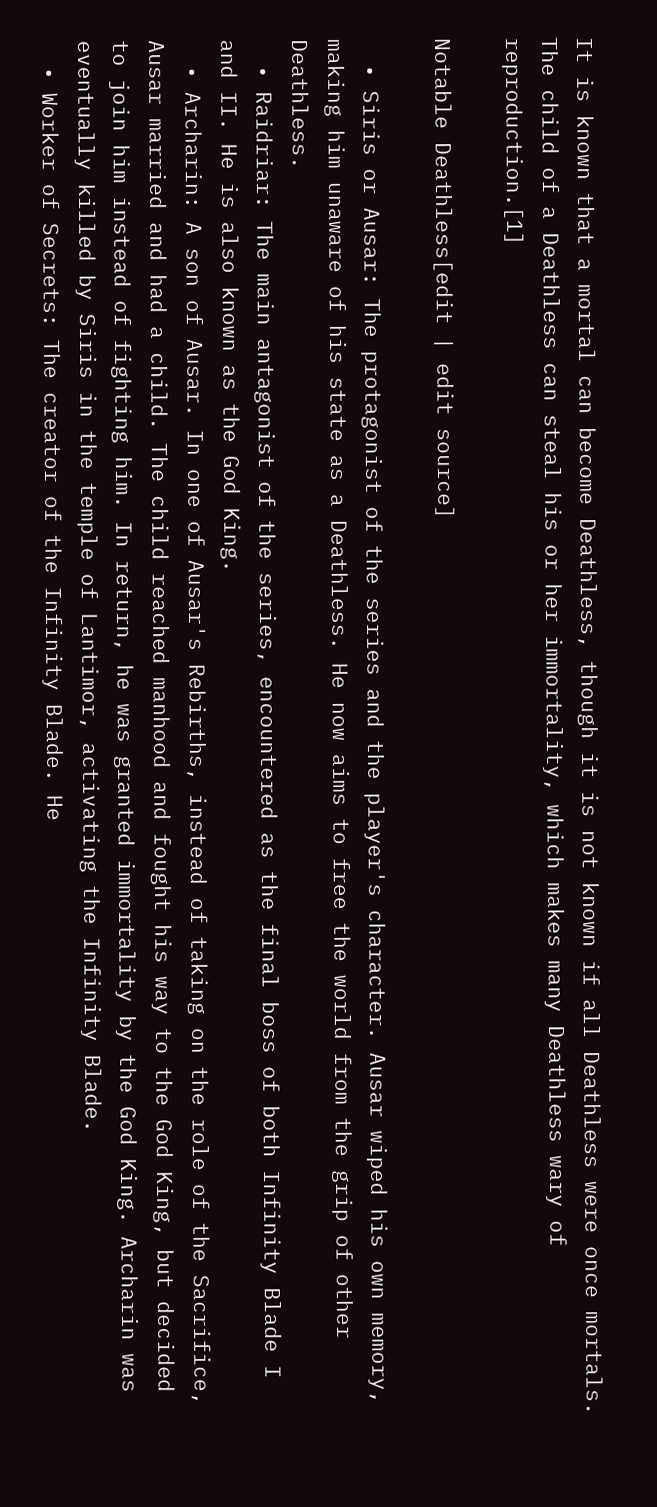It is known that a mortal can become Deathless, though it is not known if all Deathless were once mortals. The child of a Deathless can steal his or her immortality, which makes many Deathless wary of reproduction.[1]

Notable Deathless[edit | edit source]

  • Siris or Ausar: The protagonist of the series and the player's character. Ausar wiped his own memory, making him unaware of his state as a Deathless. He now aims to free the world from the grip of other Deathless.
  • Raidriar: The main antagonist of the series, encountered as the final boss of both Infinity Blade I and II. He is also known as the God King.
  • Archarin: A son of Ausar. In one of Ausar's Rebirths, instead of taking on the role of the Sacrifice, Ausar married and had a child. The child reached manhood and fought his way to the God King, but decided to join him instead of fighting him. In return, he was granted immortality by the God King. Archarin was eventually killed by Siris in the temple of Lantimor, activating the Infinity Blade.
  • Worker of Secrets: The creator of the Infinity Blade. He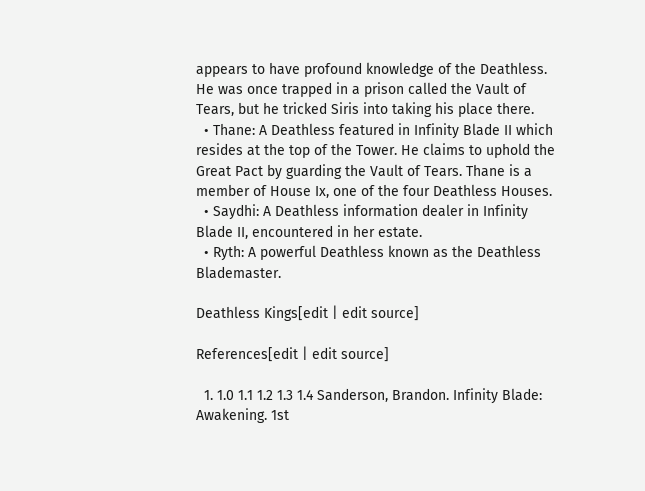appears to have profound knowledge of the Deathless. He was once trapped in a prison called the Vault of Tears, but he tricked Siris into taking his place there.
  • Thane: A Deathless featured in Infinity Blade II which resides at the top of the Tower. He claims to uphold the Great Pact by guarding the Vault of Tears. Thane is a member of House Ix, one of the four Deathless Houses.
  • Saydhi: A Deathless information dealer in Infinity Blade II, encountered in her estate.
  • Ryth: A powerful Deathless known as the Deathless Blademaster.

Deathless Kings[edit | edit source]

References[edit | edit source]

  1. 1.0 1.1 1.2 1.3 1.4 Sanderson, Brandon. Infinity Blade: Awakening. 1st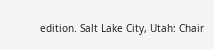edition. Salt Lake City, Utah: Chair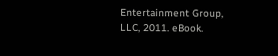Entertainment Group, LLC, 2011. eBook.